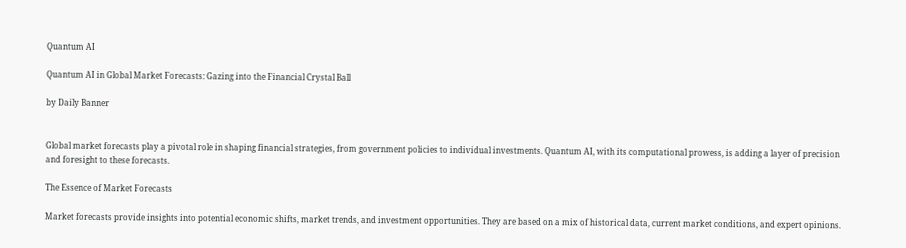Quantum AI

Quantum AI in Global Market Forecasts: Gazing into the Financial Crystal Ball

by Daily Banner


Global market forecasts play a pivotal role in shaping financial strategies, from government policies to individual investments. Quantum AI, with its computational prowess, is adding a layer of precision and foresight to these forecasts.

The Essence of Market Forecasts

Market forecasts provide insights into potential economic shifts, market trends, and investment opportunities. They are based on a mix of historical data, current market conditions, and expert opinions.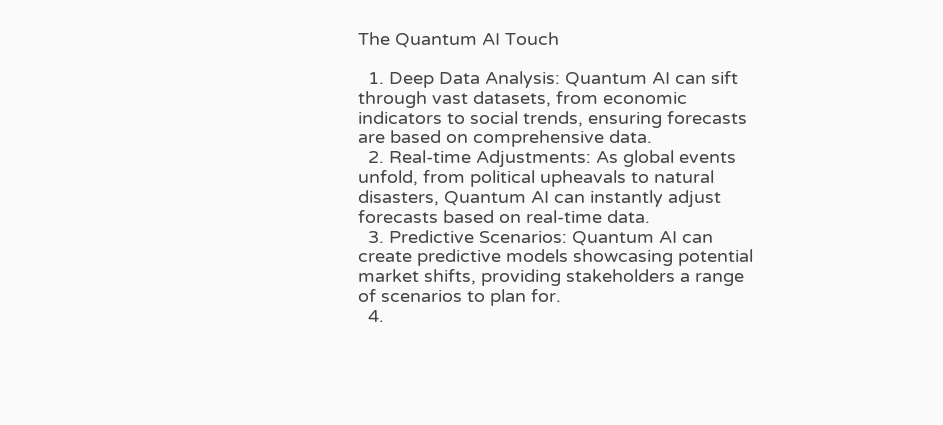The Quantum AI Touch

  1. Deep Data Analysis: Quantum AI can sift through vast datasets, from economic indicators to social trends, ensuring forecasts are based on comprehensive data.
  2. Real-time Adjustments: As global events unfold, from political upheavals to natural disasters, Quantum AI can instantly adjust forecasts based on real-time data.
  3. Predictive Scenarios: Quantum AI can create predictive models showcasing potential market shifts, providing stakeholders a range of scenarios to plan for.
  4.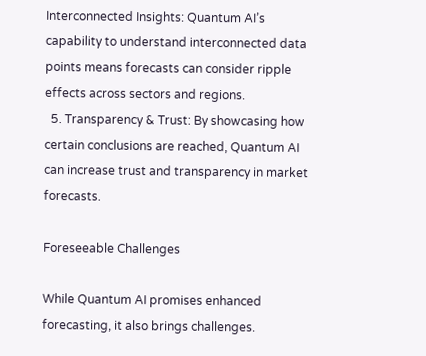Interconnected Insights: Quantum AI’s capability to understand interconnected data points means forecasts can consider ripple effects across sectors and regions.
  5. Transparency & Trust: By showcasing how certain conclusions are reached, Quantum AI can increase trust and transparency in market forecasts.

Foreseeable Challenges

While Quantum AI promises enhanced forecasting, it also brings challenges.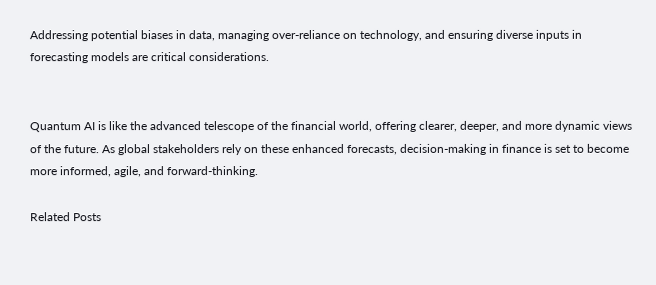Addressing potential biases in data, managing over-reliance on technology, and ensuring diverse inputs in forecasting models are critical considerations.


Quantum AI is like the advanced telescope of the financial world, offering clearer, deeper, and more dynamic views of the future. As global stakeholders rely on these enhanced forecasts, decision-making in finance is set to become more informed, agile, and forward-thinking.

Related Posts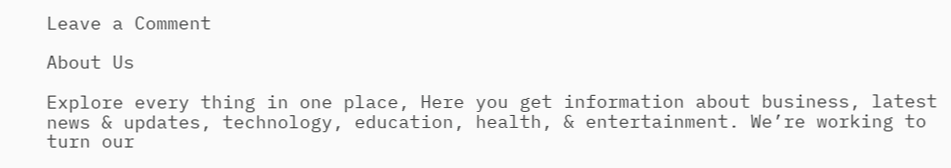Leave a Comment

About Us

Explore every thing in one place, Here you get information about business, latest news & updates, technology, education, health, & entertainment. We’re working to turn our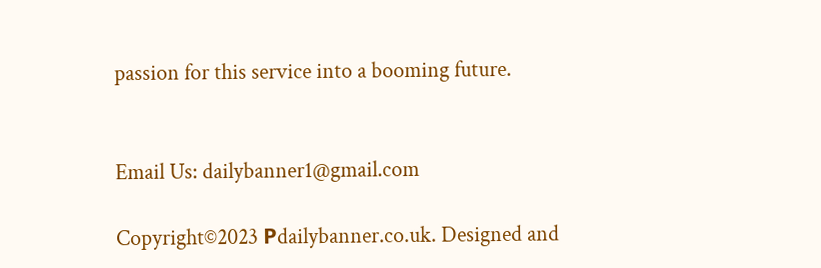passion for this service into a booming future.


Email Us: dailybanner1@gmail.com

Copyright©2023 Рdailybanner.co.uk. Designed and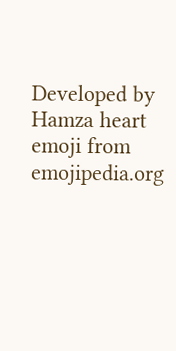Developed by Hamza heart emoji from emojipedia.org